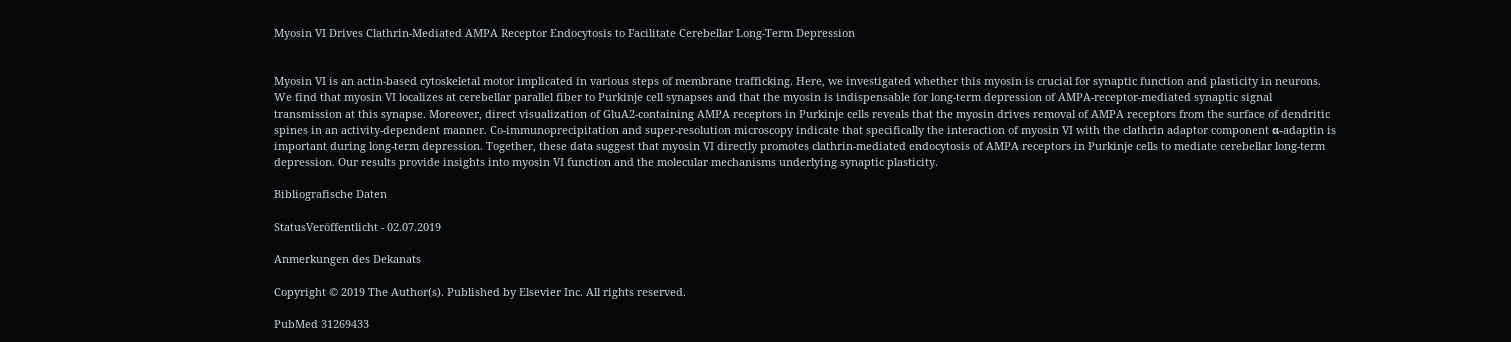Myosin VI Drives Clathrin-Mediated AMPA Receptor Endocytosis to Facilitate Cerebellar Long-Term Depression


Myosin VI is an actin-based cytoskeletal motor implicated in various steps of membrane trafficking. Here, we investigated whether this myosin is crucial for synaptic function and plasticity in neurons. We find that myosin VI localizes at cerebellar parallel fiber to Purkinje cell synapses and that the myosin is indispensable for long-term depression of AMPA-receptor-mediated synaptic signal transmission at this synapse. Moreover, direct visualization of GluA2-containing AMPA receptors in Purkinje cells reveals that the myosin drives removal of AMPA receptors from the surface of dendritic spines in an activity-dependent manner. Co-immunoprecipitation and super-resolution microscopy indicate that specifically the interaction of myosin VI with the clathrin adaptor component α-adaptin is important during long-term depression. Together, these data suggest that myosin VI directly promotes clathrin-mediated endocytosis of AMPA receptors in Purkinje cells to mediate cerebellar long-term depression. Our results provide insights into myosin VI function and the molecular mechanisms underlying synaptic plasticity.

Bibliografische Daten

StatusVeröffentlicht - 02.07.2019

Anmerkungen des Dekanats

Copyright © 2019 The Author(s). Published by Elsevier Inc. All rights reserved.

PubMed 31269433